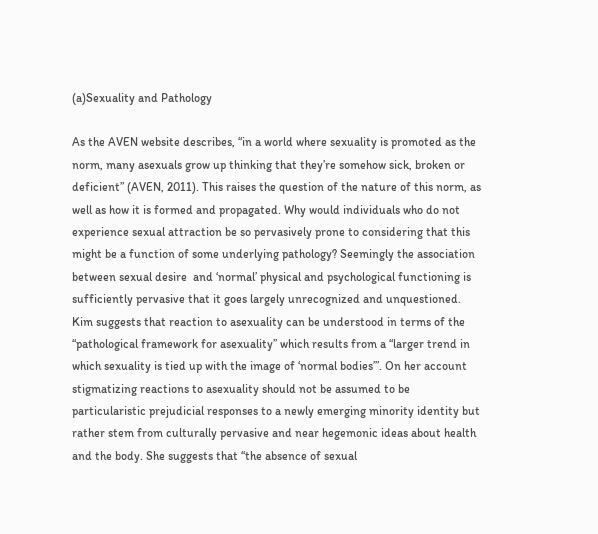(a)Sexuality and Pathology

As the AVEN website describes, “in a world where sexuality is promoted as the norm, many asexuals grow up thinking that they’re somehow sick, broken or deficient” (AVEN, 2011). This raises the question of the nature of this norm, as well as how it is formed and propagated. Why would individuals who do not experience sexual attraction be so pervasively prone to considering that this might be a function of some underlying pathology? Seemingly the association between sexual desire  and ‘normal’ physical and psychological functioning is sufficiently pervasive that it goes largely unrecognized and unquestioned. Kim suggests that reaction to asexuality can be understood in terms of the “pathological framework for asexuality” which results from a “larger trend in which sexuality is tied up with the image of ‘normal bodies’”. On her account stigmatizing reactions to asexuality should not be assumed to be particularistic prejudicial responses to a newly emerging minority identity but rather stem from culturally pervasive and near hegemonic ideas about health and the body. She suggests that “the absence of sexual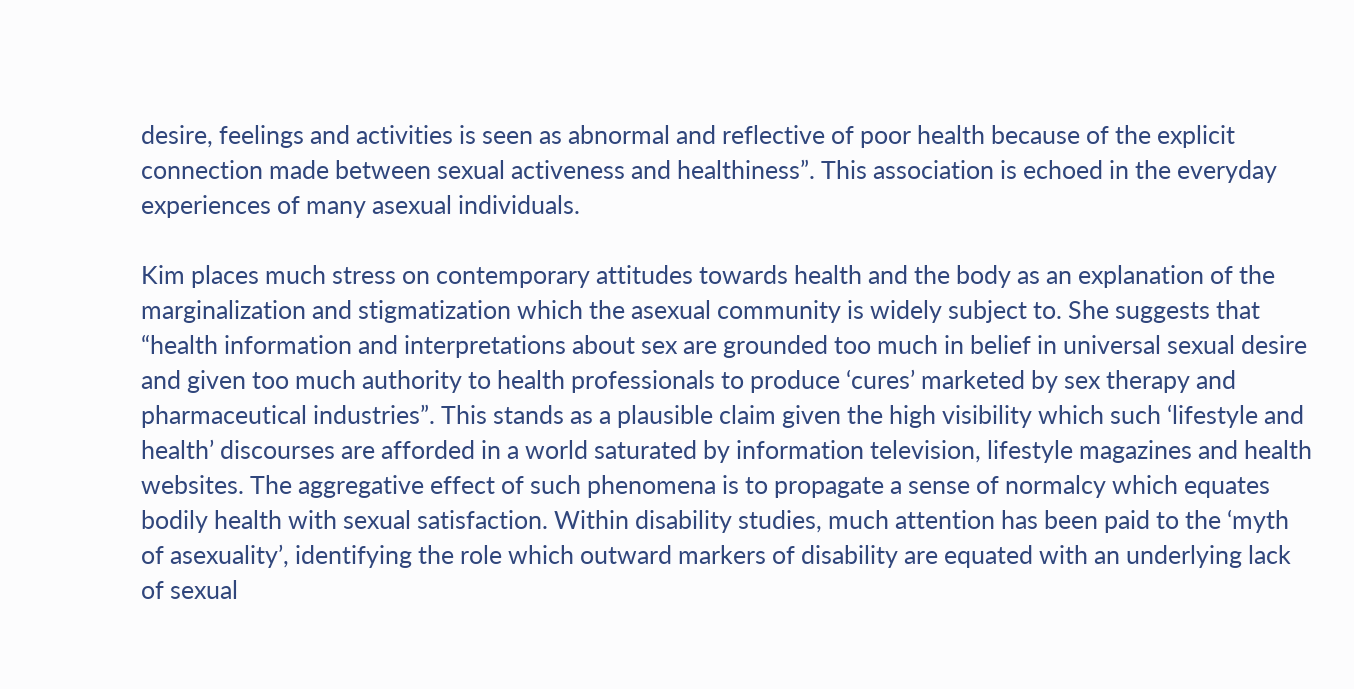desire, feelings and activities is seen as abnormal and reflective of poor health because of the explicit connection made between sexual activeness and healthiness”. This association is echoed in the everyday experiences of many asexual individuals.

Kim places much stress on contemporary attitudes towards health and the body as an explanation of the marginalization and stigmatization which the asexual community is widely subject to. She suggests that “health information and interpretations about sex are grounded too much in belief in universal sexual desire and given too much authority to health professionals to produce ‘cures’ marketed by sex therapy and pharmaceutical industries”. This stands as a plausible claim given the high visibility which such ‘lifestyle and health’ discourses are afforded in a world saturated by information television, lifestyle magazines and health websites. The aggregative effect of such phenomena is to propagate a sense of normalcy which equates bodily health with sexual satisfaction. Within disability studies, much attention has been paid to the ‘myth of asexuality’, identifying the role which outward markers of disability are equated with an underlying lack of sexual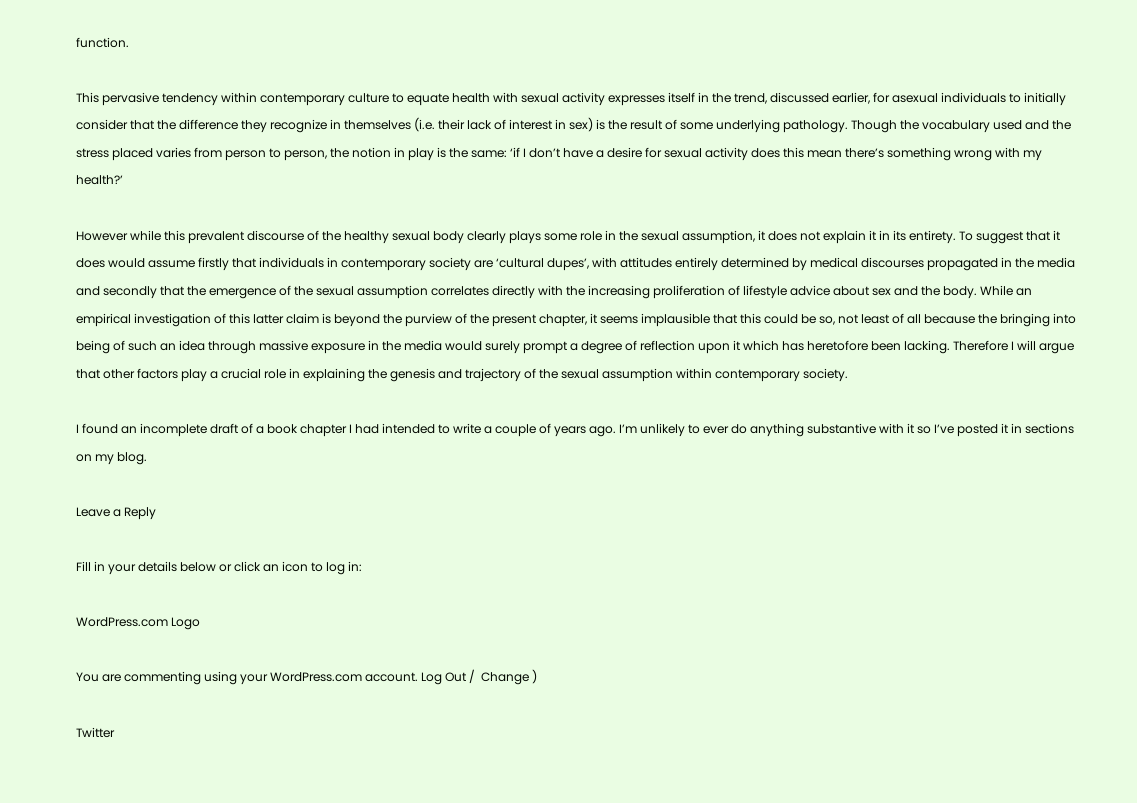function.

This pervasive tendency within contemporary culture to equate health with sexual activity expresses itself in the trend, discussed earlier, for asexual individuals to initially consider that the difference they recognize in themselves (i.e. their lack of interest in sex) is the result of some underlying pathology. Though the vocabulary used and the stress placed varies from person to person, the notion in play is the same: ‘if I don’t have a desire for sexual activity does this mean there’s something wrong with my health?’

However while this prevalent discourse of the healthy sexual body clearly plays some role in the sexual assumption, it does not explain it in its entirety. To suggest that it does would assume firstly that individuals in contemporary society are ‘cultural dupes’, with attitudes entirely determined by medical discourses propagated in the media and secondly that the emergence of the sexual assumption correlates directly with the increasing proliferation of lifestyle advice about sex and the body. While an empirical investigation of this latter claim is beyond the purview of the present chapter, it seems implausible that this could be so, not least of all because the bringing into being of such an idea through massive exposure in the media would surely prompt a degree of reflection upon it which has heretofore been lacking. Therefore I will argue that other factors play a crucial role in explaining the genesis and trajectory of the sexual assumption within contemporary society.

I found an incomplete draft of a book chapter I had intended to write a couple of years ago. I’m unlikely to ever do anything substantive with it so I’ve posted it in sections on my blog.

Leave a Reply

Fill in your details below or click an icon to log in:

WordPress.com Logo

You are commenting using your WordPress.com account. Log Out /  Change )

Twitter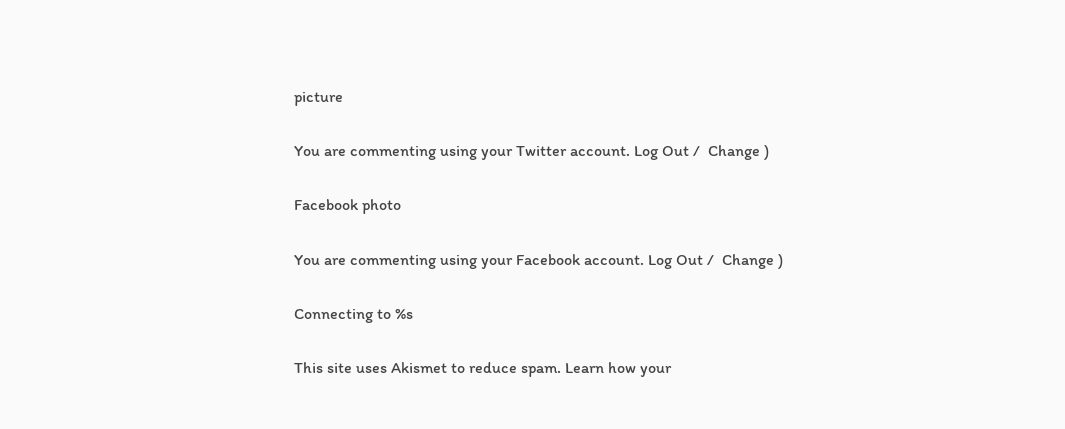picture

You are commenting using your Twitter account. Log Out /  Change )

Facebook photo

You are commenting using your Facebook account. Log Out /  Change )

Connecting to %s

This site uses Akismet to reduce spam. Learn how your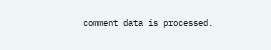comment data is processed.